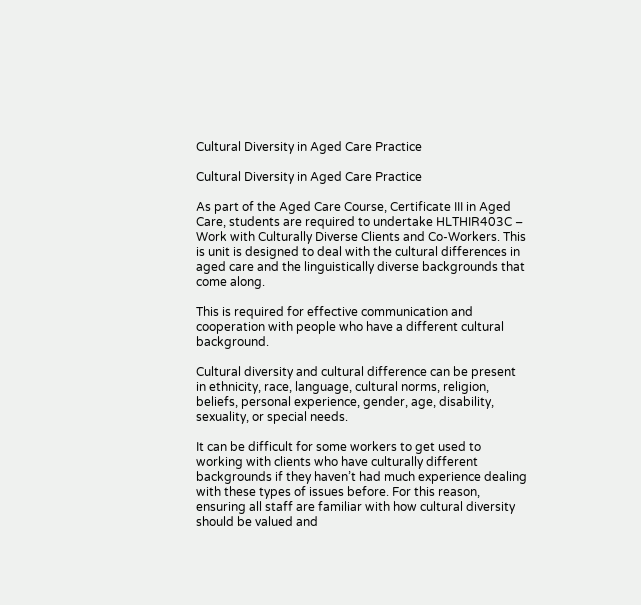Cultural Diversity in Aged Care Practice

Cultural Diversity in Aged Care Practice

As part of the Aged Care Course, Certificate III in Aged Care, students are required to undertake HLTHIR403C – Work with Culturally Diverse Clients and Co-Workers. This is unit is designed to deal with the cultural differences in aged care and the linguistically diverse backgrounds that come along.

This is required for effective communication and cooperation with people who have a different cultural background.

Cultural diversity and cultural difference can be present in ethnicity, race, language, cultural norms, religion, beliefs, personal experience, gender, age, disability, sexuality, or special needs.

It can be difficult for some workers to get used to working with clients who have culturally different backgrounds if they haven’t had much experience dealing with these types of issues before. For this reason, ensuring all staff are familiar with how cultural diversity should be valued and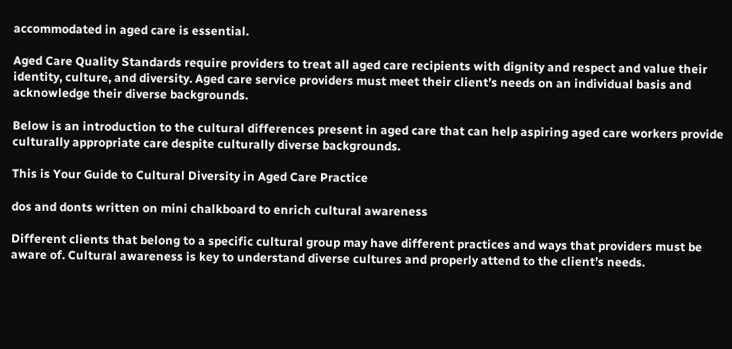accommodated in aged care is essential.

Aged Care Quality Standards require providers to treat all aged care recipients with dignity and respect and value their identity, culture, and diversity. Aged care service providers must meet their client’s needs on an individual basis and acknowledge their diverse backgrounds.

Below is an introduction to the cultural differences present in aged care that can help aspiring aged care workers provide culturally appropriate care despite culturally diverse backgrounds.

This is Your Guide to Cultural Diversity in Aged Care Practice

dos and donts written on mini chalkboard to enrich cultural awareness

Different clients that belong to a specific cultural group may have different practices and ways that providers must be aware of. Cultural awareness is key to understand diverse cultures and properly attend to the client’s needs.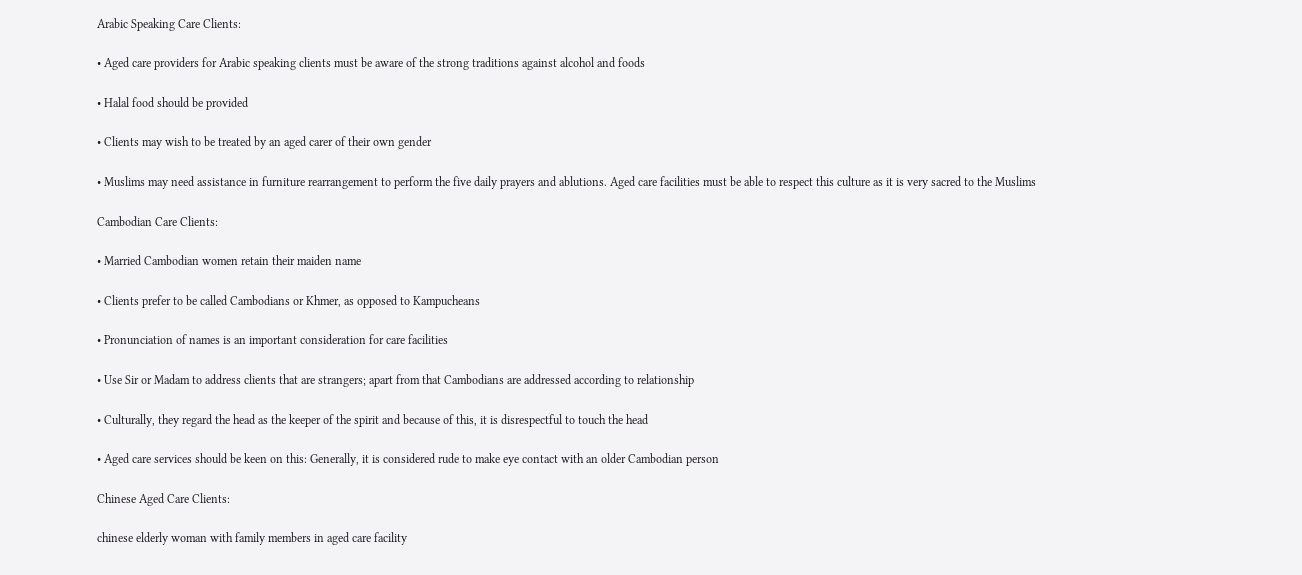Arabic Speaking Care Clients:

• Aged care providers for Arabic speaking clients must be aware of the strong traditions against alcohol and foods

• Halal food should be provided

• Clients may wish to be treated by an aged carer of their own gender

• Muslims may need assistance in furniture rearrangement to perform the five daily prayers and ablutions. Aged care facilities must be able to respect this culture as it is very sacred to the Muslims

Cambodian Care Clients:

• Married Cambodian women retain their maiden name

• Clients prefer to be called Cambodians or Khmer, as opposed to Kampucheans

• Pronunciation of names is an important consideration for care facilities

• Use Sir or Madam to address clients that are strangers; apart from that Cambodians are addressed according to relationship

• Culturally, they regard the head as the keeper of the spirit and because of this, it is disrespectful to touch the head

• Aged care services should be keen on this: Generally, it is considered rude to make eye contact with an older Cambodian person

Chinese Aged Care Clients:

chinese elderly woman with family members in aged care facility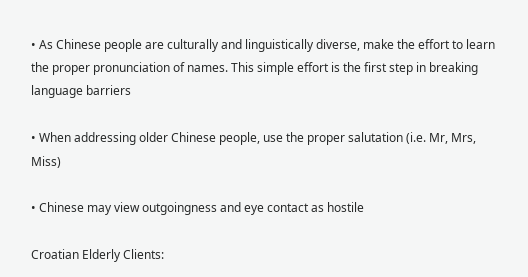• As Chinese people are culturally and linguistically diverse, make the effort to learn the proper pronunciation of names. This simple effort is the first step in breaking language barriers

• When addressing older Chinese people, use the proper salutation (i.e. Mr, Mrs, Miss)

• Chinese may view outgoingness and eye contact as hostile

Croatian Elderly Clients: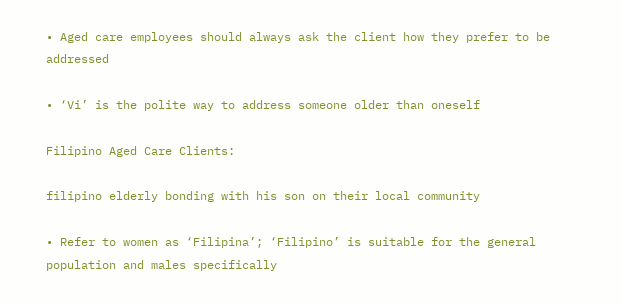• Aged care employees should always ask the client how they prefer to be addressed

• ‘Vi’ is the polite way to address someone older than oneself

Filipino Aged Care Clients:

filipino elderly bonding with his son on their local community

• Refer to women as ‘Filipina’; ‘Filipino’ is suitable for the general population and males specifically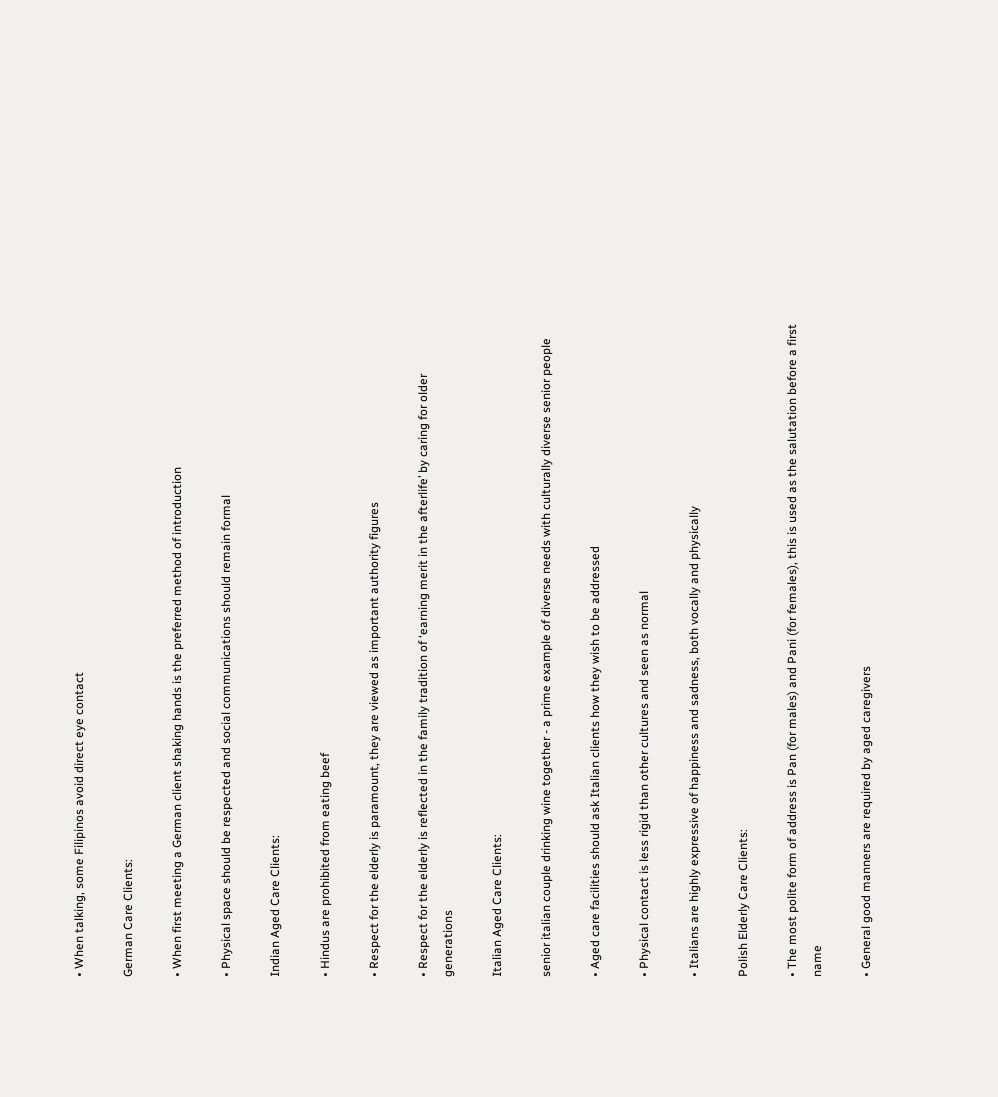• When talking, some Filipinos avoid direct eye contact

German Care Clients:

• When first meeting a German client shaking hands is the preferred method of introduction

• Physical space should be respected and social communications should remain formal

Indian Aged Care Clients:

• Hindus are prohibited from eating beef

• Respect for the elderly is paramount, they are viewed as important authority figures

• Respect for the elderly is reflected in the family tradition of ‘earning merit in the afterlife’ by caring for older generations

Italian Aged Care Clients:

senior italian couple drinking wine together - a prime example of diverse needs with culturally diverse senior people

• Aged care facilities should ask Italian clients how they wish to be addressed

• Physical contact is less rigid than other cultures and seen as normal

• Italians are highly expressive of happiness and sadness, both vocally and physically

Polish Elderly Care Clients:

• The most polite form of address is Pan (for males) and Pani (for females), this is used as the salutation before a first name

• General good manners are required by aged caregivers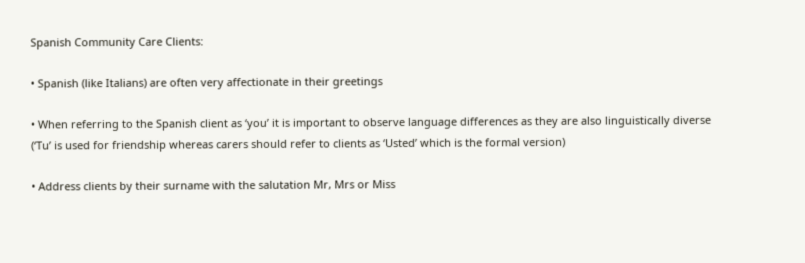Spanish Community Care Clients:

• Spanish (like Italians) are often very affectionate in their greetings

• When referring to the Spanish client as ‘you’ it is important to observe language differences as they are also linguistically diverse (‘Tu’ is used for friendship whereas carers should refer to clients as ‘Usted’ which is the formal version)

• Address clients by their surname with the salutation Mr, Mrs or Miss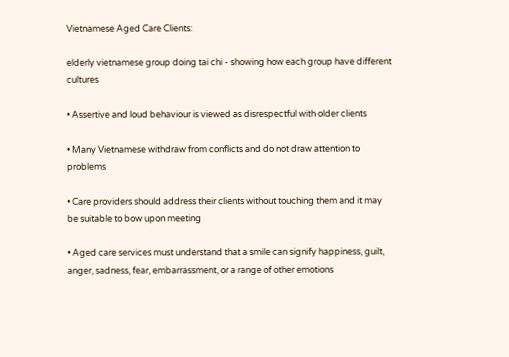Vietnamese Aged Care Clients:

elderly vietnamese group doing tai chi - showing how each group have different cultures

• Assertive and loud behaviour is viewed as disrespectful with older clients

• Many Vietnamese withdraw from conflicts and do not draw attention to problems

• Care providers should address their clients without touching them and it may be suitable to bow upon meeting

• Aged care services must understand that a smile can signify happiness, guilt, anger, sadness, fear, embarrassment, or a range of other emotions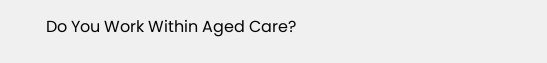Do You Work Within Aged Care?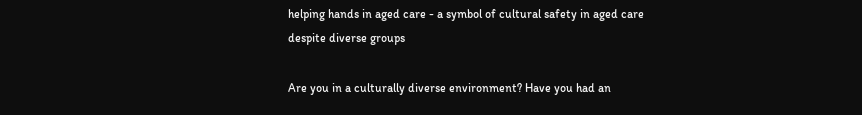helping hands in aged care - a symbol of cultural safety in aged care despite diverse groups

Are you in a culturally diverse environment? Have you had an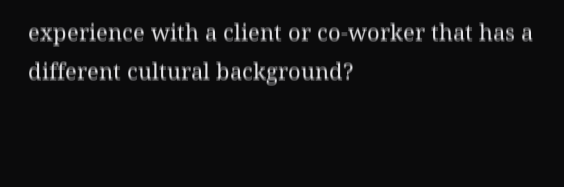experience with a client or co-worker that has a different cultural background?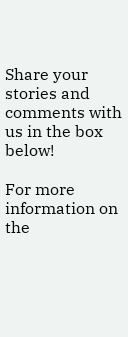Share your stories and comments with us in the box below!

For more information on the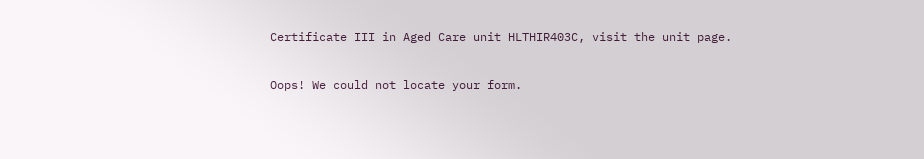Certificate III in Aged Care unit HLTHIR403C, visit the unit page.

Oops! We could not locate your form.